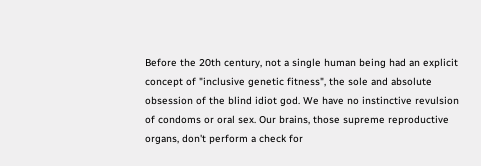Before the 20th century, not a single human being had an explicit concept of "inclusive genetic fitness", the sole and absolute obsession of the blind idiot god. We have no instinctive revulsion of condoms or oral sex. Our brains, those supreme reproductive organs, don't perform a check for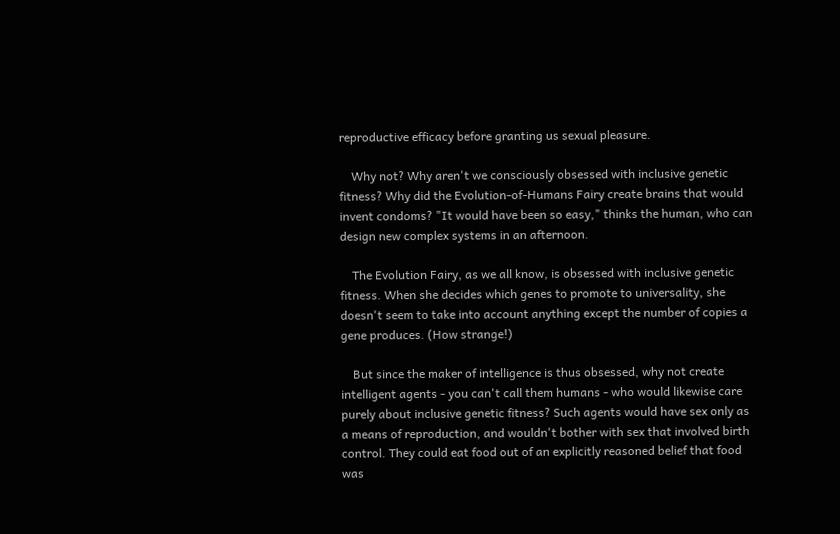reproductive efficacy before granting us sexual pleasure.

    Why not? Why aren't we consciously obsessed with inclusive genetic fitness? Why did the Evolution-of-Humans Fairy create brains that would invent condoms? "It would have been so easy," thinks the human, who can design new complex systems in an afternoon.

    The Evolution Fairy, as we all know, is obsessed with inclusive genetic fitness. When she decides which genes to promote to universality, she doesn't seem to take into account anything except the number of copies a gene produces. (How strange!)

    But since the maker of intelligence is thus obsessed, why not create intelligent agents - you can't call them humans - who would likewise care purely about inclusive genetic fitness? Such agents would have sex only as a means of reproduction, and wouldn't bother with sex that involved birth control. They could eat food out of an explicitly reasoned belief that food was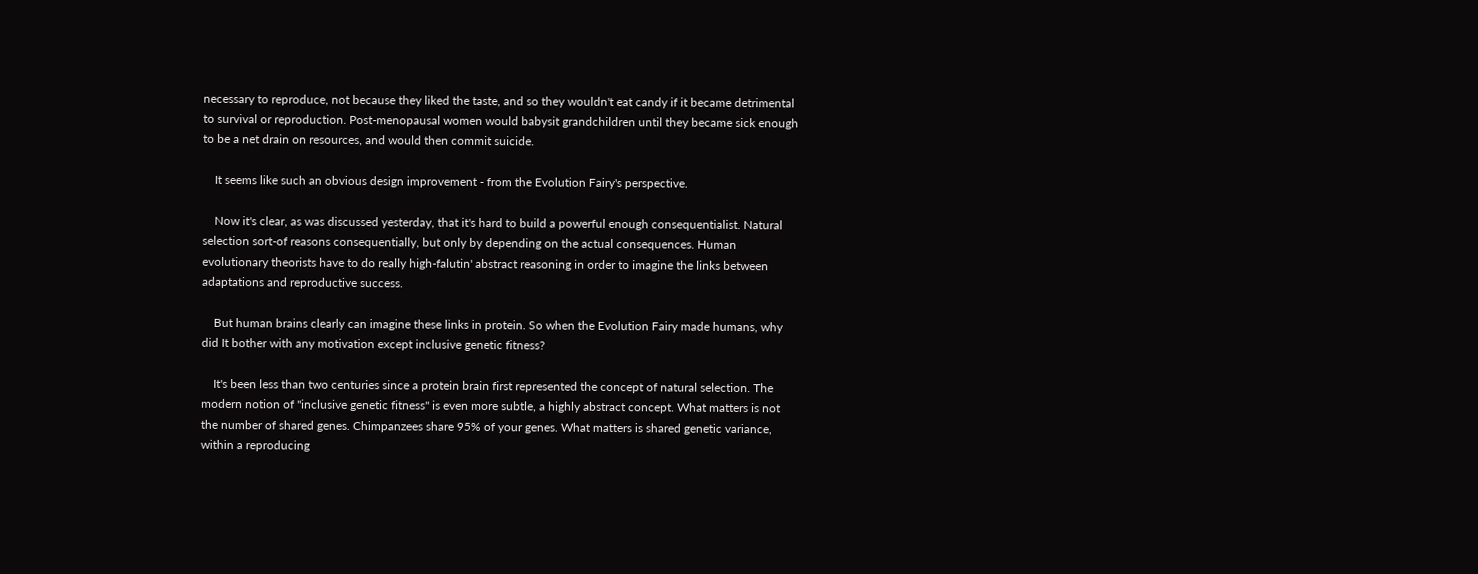necessary to reproduce, not because they liked the taste, and so they wouldn't eat candy if it became detrimental to survival or reproduction. Post-menopausal women would babysit grandchildren until they became sick enough to be a net drain on resources, and would then commit suicide.

    It seems like such an obvious design improvement - from the Evolution Fairy's perspective.

    Now it's clear, as was discussed yesterday, that it's hard to build a powerful enough consequentialist. Natural selection sort-of reasons consequentially, but only by depending on the actual consequences. Human evolutionary theorists have to do really high-falutin' abstract reasoning in order to imagine the links between adaptations and reproductive success.

    But human brains clearly can imagine these links in protein. So when the Evolution Fairy made humans, why did It bother with any motivation except inclusive genetic fitness?

    It's been less than two centuries since a protein brain first represented the concept of natural selection. The modern notion of "inclusive genetic fitness" is even more subtle, a highly abstract concept. What matters is not the number of shared genes. Chimpanzees share 95% of your genes. What matters is shared genetic variance, within a reproducing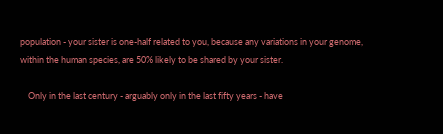population - your sister is one-half related to you, because any variations in your genome, within the human species, are 50% likely to be shared by your sister.

    Only in the last century - arguably only in the last fifty years - have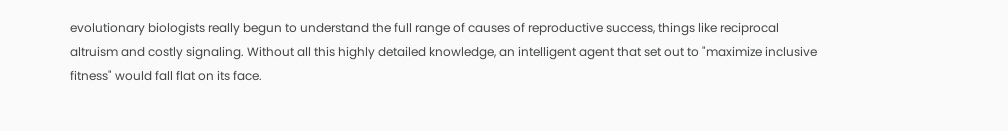evolutionary biologists really begun to understand the full range of causes of reproductive success, things like reciprocal altruism and costly signaling. Without all this highly detailed knowledge, an intelligent agent that set out to "maximize inclusive fitness" would fall flat on its face.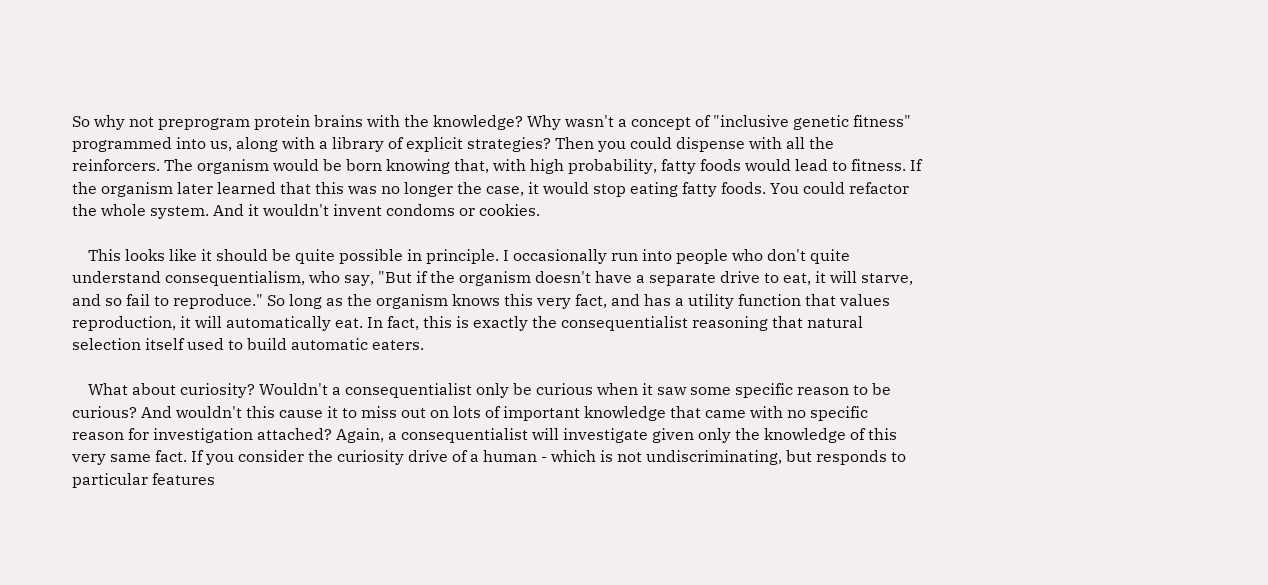So why not preprogram protein brains with the knowledge? Why wasn't a concept of "inclusive genetic fitness" programmed into us, along with a library of explicit strategies? Then you could dispense with all the reinforcers. The organism would be born knowing that, with high probability, fatty foods would lead to fitness. If the organism later learned that this was no longer the case, it would stop eating fatty foods. You could refactor the whole system. And it wouldn't invent condoms or cookies.

    This looks like it should be quite possible in principle. I occasionally run into people who don't quite understand consequentialism, who say, "But if the organism doesn't have a separate drive to eat, it will starve, and so fail to reproduce." So long as the organism knows this very fact, and has a utility function that values reproduction, it will automatically eat. In fact, this is exactly the consequentialist reasoning that natural selection itself used to build automatic eaters.

    What about curiosity? Wouldn't a consequentialist only be curious when it saw some specific reason to be curious? And wouldn't this cause it to miss out on lots of important knowledge that came with no specific reason for investigation attached? Again, a consequentialist will investigate given only the knowledge of this very same fact. If you consider the curiosity drive of a human - which is not undiscriminating, but responds to particular features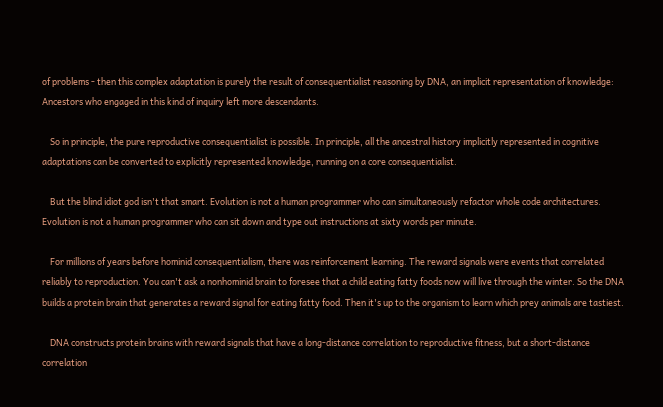of problems - then this complex adaptation is purely the result of consequentialist reasoning by DNA, an implicit representation of knowledge: Ancestors who engaged in this kind of inquiry left more descendants.

    So in principle, the pure reproductive consequentialist is possible. In principle, all the ancestral history implicitly represented in cognitive adaptations can be converted to explicitly represented knowledge, running on a core consequentialist.

    But the blind idiot god isn't that smart. Evolution is not a human programmer who can simultaneously refactor whole code architectures. Evolution is not a human programmer who can sit down and type out instructions at sixty words per minute.

    For millions of years before hominid consequentialism, there was reinforcement learning. The reward signals were events that correlated reliably to reproduction. You can't ask a nonhominid brain to foresee that a child eating fatty foods now will live through the winter. So the DNA builds a protein brain that generates a reward signal for eating fatty food. Then it's up to the organism to learn which prey animals are tastiest.

    DNA constructs protein brains with reward signals that have a long-distance correlation to reproductive fitness, but a short-distance correlation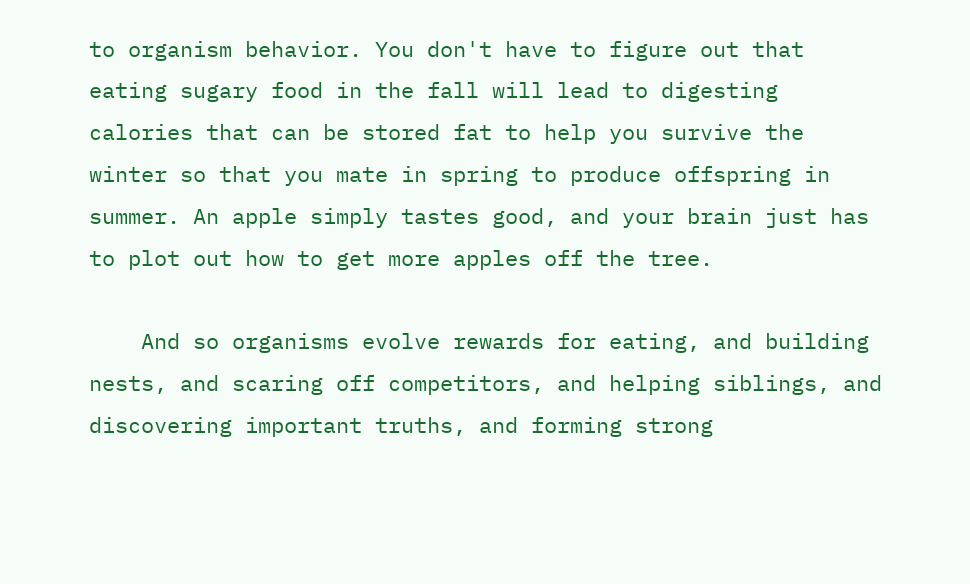to organism behavior. You don't have to figure out that eating sugary food in the fall will lead to digesting calories that can be stored fat to help you survive the winter so that you mate in spring to produce offspring in summer. An apple simply tastes good, and your brain just has to plot out how to get more apples off the tree.

    And so organisms evolve rewards for eating, and building nests, and scaring off competitors, and helping siblings, and discovering important truths, and forming strong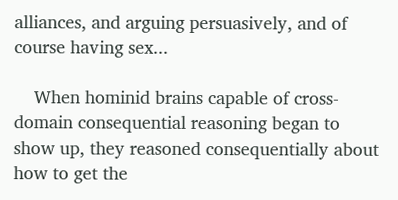alliances, and arguing persuasively, and of course having sex...

    When hominid brains capable of cross-domain consequential reasoning began to show up, they reasoned consequentially about how to get the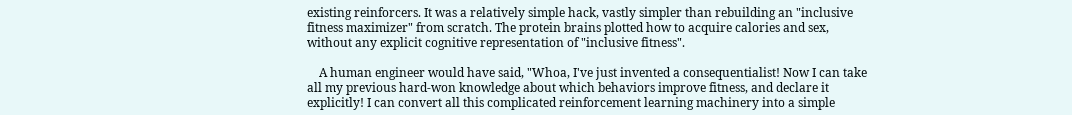existing reinforcers. It was a relatively simple hack, vastly simpler than rebuilding an "inclusive fitness maximizer" from scratch. The protein brains plotted how to acquire calories and sex, without any explicit cognitive representation of "inclusive fitness".

    A human engineer would have said, "Whoa, I've just invented a consequentialist! Now I can take all my previous hard-won knowledge about which behaviors improve fitness, and declare it explicitly! I can convert all this complicated reinforcement learning machinery into a simple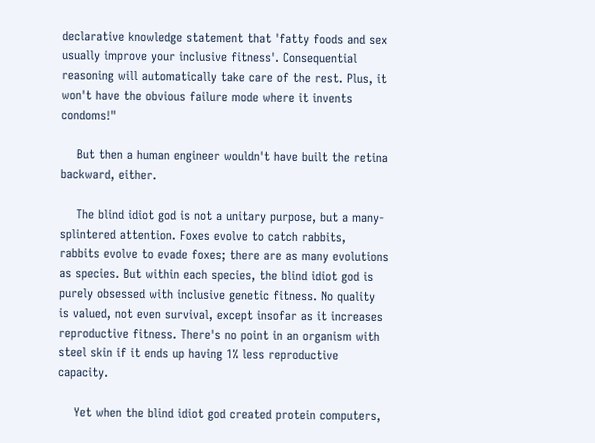declarative knowledge statement that 'fatty foods and sex usually improve your inclusive fitness'. Consequential reasoning will automatically take care of the rest. Plus, it won't have the obvious failure mode where it invents condoms!"

    But then a human engineer wouldn't have built the retina backward, either.

    The blind idiot god is not a unitary purpose, but a many-splintered attention. Foxes evolve to catch rabbits, rabbits evolve to evade foxes; there are as many evolutions as species. But within each species, the blind idiot god is purely obsessed with inclusive genetic fitness. No quality is valued, not even survival, except insofar as it increases reproductive fitness. There's no point in an organism with steel skin if it ends up having 1% less reproductive capacity.

    Yet when the blind idiot god created protein computers,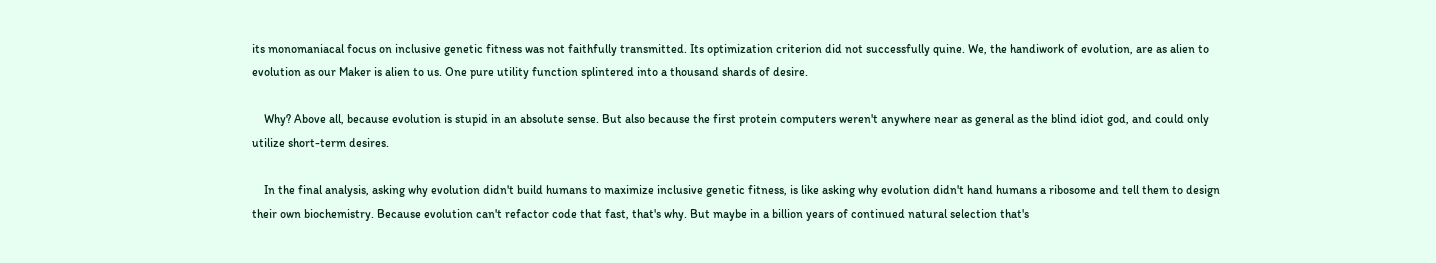its monomaniacal focus on inclusive genetic fitness was not faithfully transmitted. Its optimization criterion did not successfully quine. We, the handiwork of evolution, are as alien to evolution as our Maker is alien to us. One pure utility function splintered into a thousand shards of desire.

    Why? Above all, because evolution is stupid in an absolute sense. But also because the first protein computers weren't anywhere near as general as the blind idiot god, and could only utilize short-term desires.

    In the final analysis, asking why evolution didn't build humans to maximize inclusive genetic fitness, is like asking why evolution didn't hand humans a ribosome and tell them to design their own biochemistry. Because evolution can't refactor code that fast, that's why. But maybe in a billion years of continued natural selection that's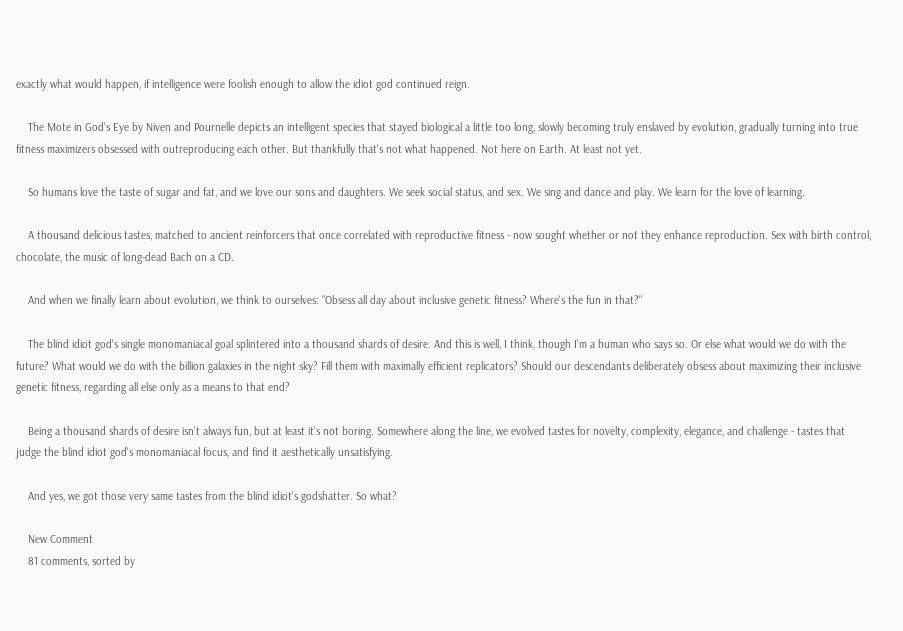exactly what would happen, if intelligence were foolish enough to allow the idiot god continued reign.

    The Mote in God's Eye by Niven and Pournelle depicts an intelligent species that stayed biological a little too long, slowly becoming truly enslaved by evolution, gradually turning into true fitness maximizers obsessed with outreproducing each other. But thankfully that's not what happened. Not here on Earth. At least not yet.

    So humans love the taste of sugar and fat, and we love our sons and daughters. We seek social status, and sex. We sing and dance and play. We learn for the love of learning.

    A thousand delicious tastes, matched to ancient reinforcers that once correlated with reproductive fitness - now sought whether or not they enhance reproduction. Sex with birth control, chocolate, the music of long-dead Bach on a CD.

    And when we finally learn about evolution, we think to ourselves: "Obsess all day about inclusive genetic fitness? Where's the fun in that?"

    The blind idiot god's single monomaniacal goal splintered into a thousand shards of desire. And this is well, I think, though I'm a human who says so. Or else what would we do with the future? What would we do with the billion galaxies in the night sky? Fill them with maximally efficient replicators? Should our descendants deliberately obsess about maximizing their inclusive genetic fitness, regarding all else only as a means to that end?

    Being a thousand shards of desire isn't always fun, but at least it's not boring. Somewhere along the line, we evolved tastes for novelty, complexity, elegance, and challenge - tastes that judge the blind idiot god's monomaniacal focus, and find it aesthetically unsatisfying.

    And yes, we got those very same tastes from the blind idiot's godshatter. So what?

    New Comment
    81 comments, sorted by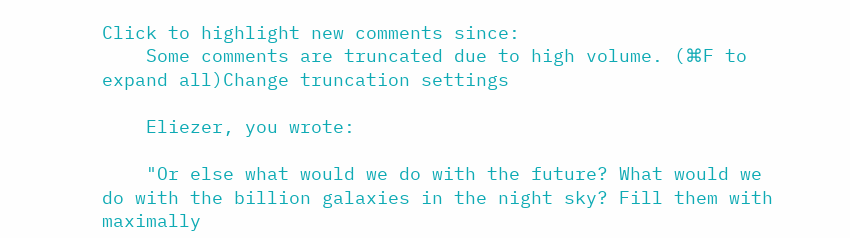Click to highlight new comments since:
    Some comments are truncated due to high volume. (⌘F to expand all)Change truncation settings

    Eliezer, you wrote:

    "Or else what would we do with the future? What would we do with the billion galaxies in the night sky? Fill them with maximally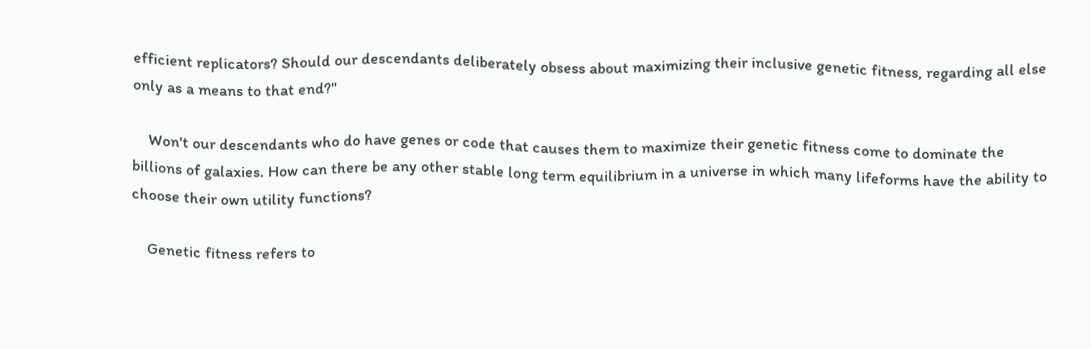efficient replicators? Should our descendants deliberately obsess about maximizing their inclusive genetic fitness, regarding all else only as a means to that end?"

    Won't our descendants who do have genes or code that causes them to maximize their genetic fitness come to dominate the billions of galaxies. How can there be any other stable long term equilibrium in a universe in which many lifeforms have the ability to choose their own utility functions?

    Genetic fitness refers to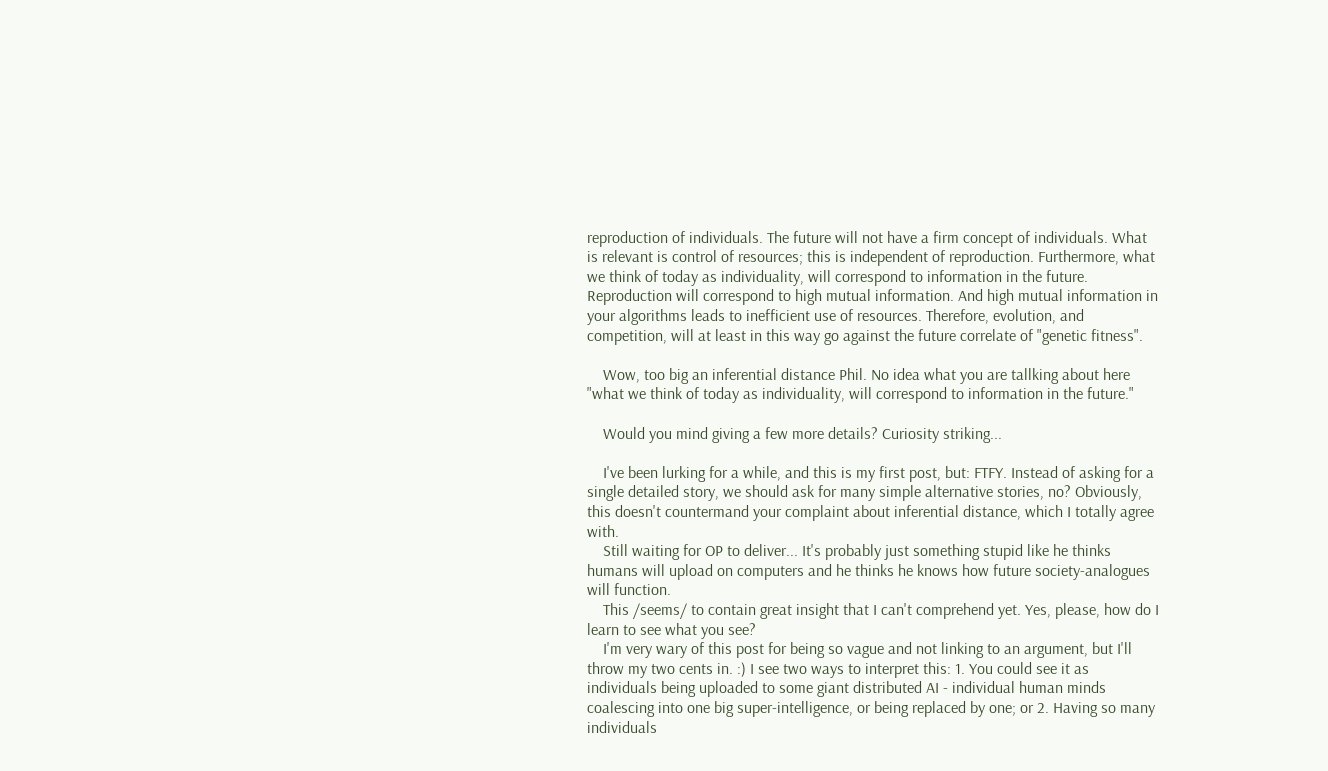reproduction of individuals. The future will not have a firm concept of individuals. What is relevant is control of resources; this is independent of reproduction. Furthermore, what we think of today as individuality, will correspond to information in the future. Reproduction will correspond to high mutual information. And high mutual information in your algorithms leads to inefficient use of resources. Therefore, evolution, and competition, will at least in this way go against the future correlate of "genetic fitness".

    Wow, too big an inferential distance Phil. No idea what you are tallking about here "what we think of today as individuality, will correspond to information in the future."

    Would you mind giving a few more details? Curiosity striking...

    I've been lurking for a while, and this is my first post, but: FTFY. Instead of asking for a single detailed story, we should ask for many simple alternative stories, no? Obviously, this doesn't countermand your complaint about inferential distance, which I totally agree with.
    Still waiting for OP to deliver... It's probably just something stupid like he thinks humans will upload on computers and he thinks he knows how future society-analogues will function.
    This /seems/ to contain great insight that I can't comprehend yet. Yes, please, how do I learn to see what you see?
    I'm very wary of this post for being so vague and not linking to an argument, but I'll throw my two cents in. :) I see two ways to interpret this: 1. You could see it as individuals being uploaded to some giant distributed AI - individual human minds coalescing into one big super-intelligence, or being replaced by one; or 2. Having so many individuals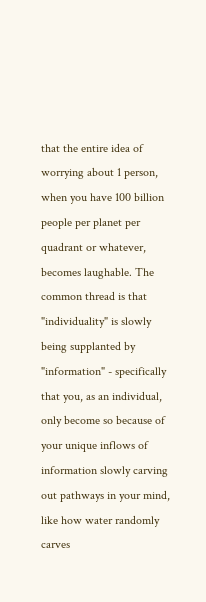that the entire idea of worrying about 1 person, when you have 100 billion people per planet per quadrant or whatever, becomes laughable. The common thread is that "individuality" is slowly being supplanted by "information" - specifically that you, as an individual, only become so because of your unique inflows of information slowly carving out pathways in your mind, like how water randomly carves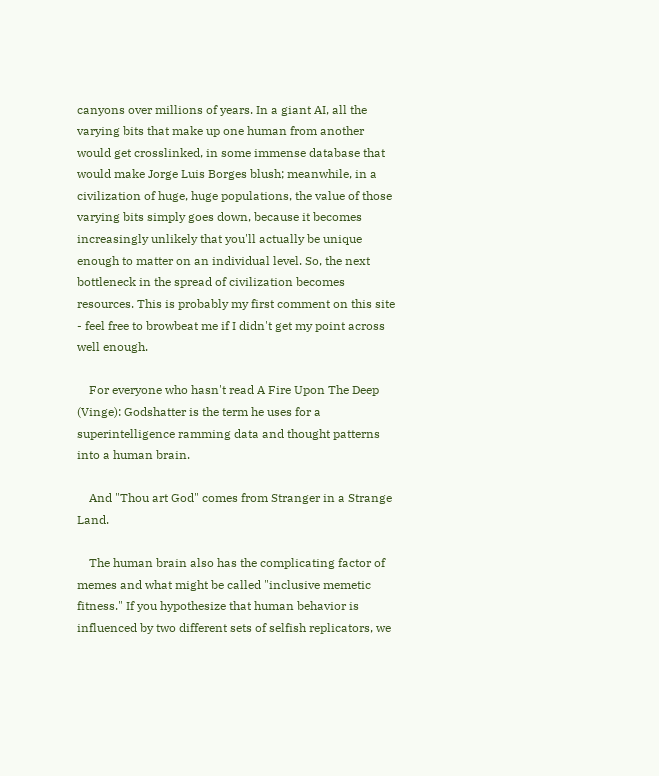canyons over millions of years. In a giant AI, all the varying bits that make up one human from another would get crosslinked, in some immense database that would make Jorge Luis Borges blush; meanwhile, in a civilization of huge, huge populations, the value of those varying bits simply goes down, because it becomes increasingly unlikely that you'll actually be unique enough to matter on an individual level. So, the next bottleneck in the spread of civilization becomes resources. This is probably my first comment on this site - feel free to browbeat me if I didn't get my point across well enough.

    For everyone who hasn't read A Fire Upon The Deep (Vinge): Godshatter is the term he uses for a superintelligence ramming data and thought patterns into a human brain.

    And "Thou art God" comes from Stranger in a Strange Land.

    The human brain also has the complicating factor of memes and what might be called "inclusive memetic fitness." If you hypothesize that human behavior is influenced by two different sets of selfish replicators, we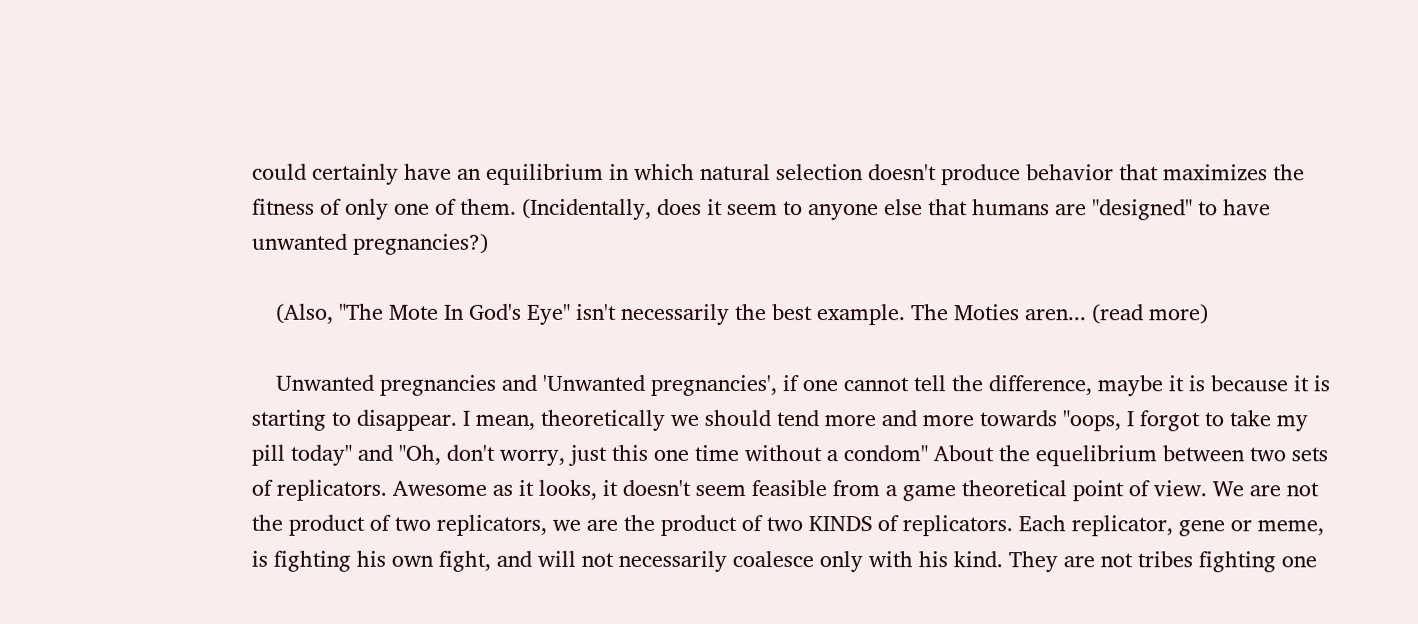could certainly have an equilibrium in which natural selection doesn't produce behavior that maximizes the fitness of only one of them. (Incidentally, does it seem to anyone else that humans are "designed" to have unwanted pregnancies?)

    (Also, "The Mote In God's Eye" isn't necessarily the best example. The Moties aren... (read more)

    Unwanted pregnancies and 'Unwanted pregnancies', if one cannot tell the difference, maybe it is because it is starting to disappear. I mean, theoretically we should tend more and more towards "oops, I forgot to take my pill today" and "Oh, don't worry, just this one time without a condom" About the equelibrium between two sets of replicators. Awesome as it looks, it doesn't seem feasible from a game theoretical point of view. We are not the product of two replicators, we are the product of two KINDS of replicators. Each replicator, gene or meme, is fighting his own fight, and will not necessarily coalesce only with his kind. They are not tribes fighting one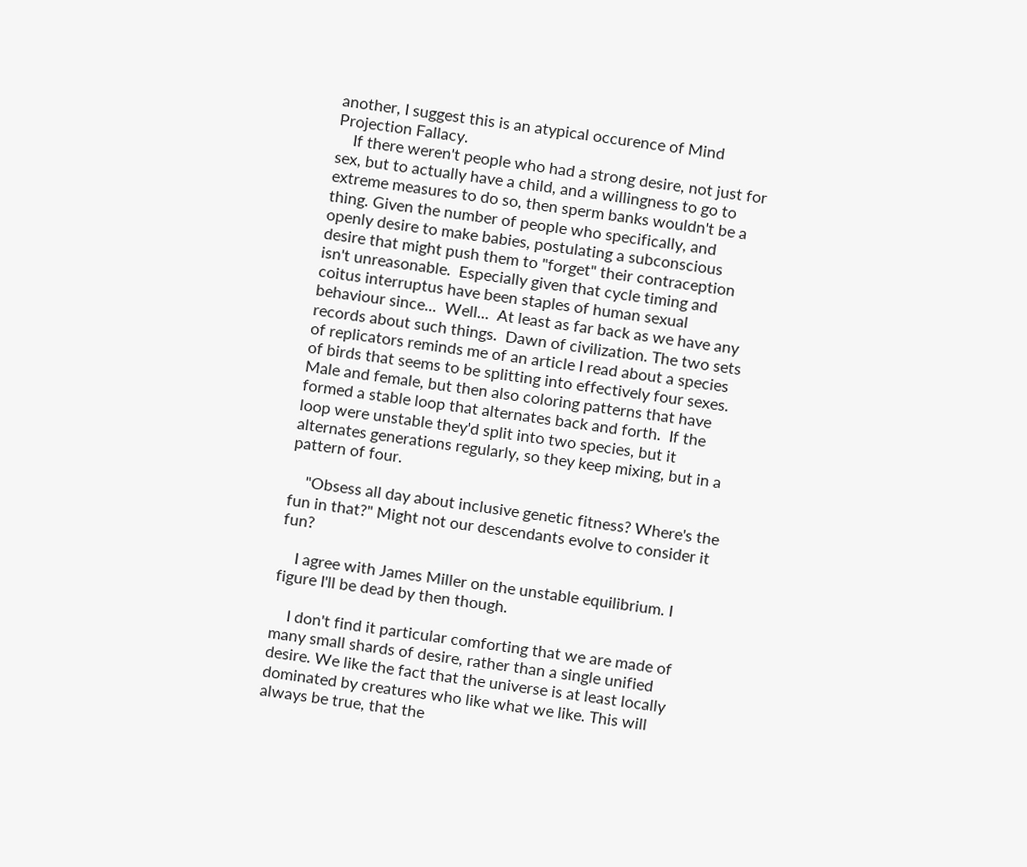another, I suggest this is an atypical occurence of Mind Projection Fallacy.
    If there weren't people who had a strong desire, not just for sex, but to actually have a child, and a willingness to go to extreme measures to do so, then sperm banks wouldn't be a thing. Given the number of people who specifically, and openly desire to make babies, postulating a subconscious desire that might push them to "forget" their contraception isn't unreasonable.  Especially given that cycle timing and coitus interruptus have been staples of human sexual behaviour since...  Well...  At least as far back as we have any records about such things.  Dawn of civilization. The two sets of replicators reminds me of an article I read about a species of birds that seems to be splitting into effectively four sexes.  Male and female, but then also coloring patterns that have formed a stable loop that alternates back and forth.  If the loop were unstable they'd split into two species, but it alternates generations regularly, so they keep mixing, but in a pattern of four.

    "Obsess all day about inclusive genetic fitness? Where's the fun in that?" Might not our descendants evolve to consider it fun?

    I agree with James Miller on the unstable equilibrium. I figure I'll be dead by then though.

    I don't find it particular comforting that we are made of many small shards of desire, rather than a single unified desire. We like the fact that the universe is at least locally dominated by creatures who like what we like. This will always be true, that the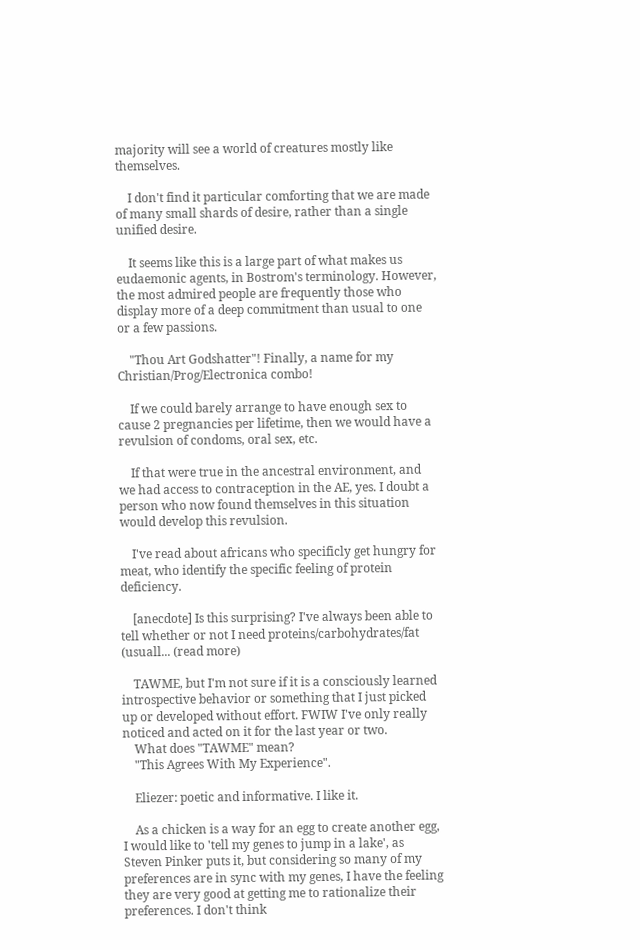majority will see a world of creatures mostly like themselves.

    I don't find it particular comforting that we are made of many small shards of desire, rather than a single unified desire.

    It seems like this is a large part of what makes us eudaemonic agents, in Bostrom's terminology. However, the most admired people are frequently those who display more of a deep commitment than usual to one or a few passions.

    "Thou Art Godshatter"! Finally, a name for my Christian/Prog/Electronica combo!

    If we could barely arrange to have enough sex to cause 2 pregnancies per lifetime, then we would have a revulsion of condoms, oral sex, etc.

    If that were true in the ancestral environment, and we had access to contraception in the AE, yes. I doubt a person who now found themselves in this situation would develop this revulsion.

    I've read about africans who specificly get hungry for meat, who identify the specific feeling of protein deficiency.

    [anecdote] Is this surprising? I've always been able to tell whether or not I need proteins/carbohydrates/fat (usuall... (read more)

    TAWME, but I'm not sure if it is a consciously learned introspective behavior or something that I just picked up or developed without effort. FWIW I've only really noticed and acted on it for the last year or two.
    What does "TAWME" mean?
    "This Agrees With My Experience".

    Eliezer: poetic and informative. I like it.

    As a chicken is a way for an egg to create another egg, I would like to 'tell my genes to jump in a lake', as Steven Pinker puts it, but considering so many of my preferences are in sync with my genes, I have the feeling they are very good at getting me to rationalize their preferences. I don't think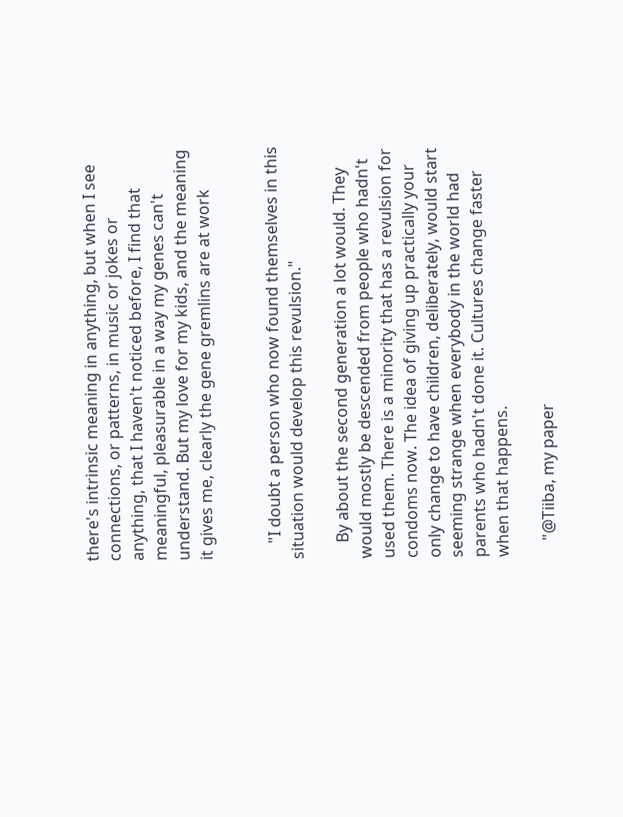there's intrinsic meaning in anything, but when I see connections, or patterns, in music or jokes or anything, that I haven't noticed before, I find that meaningful, pleasurable in a way my genes can't understand. But my love for my kids, and the meaning it gives me, clearly the gene gremlins are at work


    "I doubt a person who now found themselves in this situation would develop this revulsion."

    By about the second generation a lot would. They would mostly be descended from people who hadn't used them. There is a minority that has a revulsion for condoms now. The idea of giving up practically your only change to have children, deliberately, would start seeming strange when everybody in the world had parents who hadn't done it. Cultures change faster when that happens.

    "@Tiiba, my paper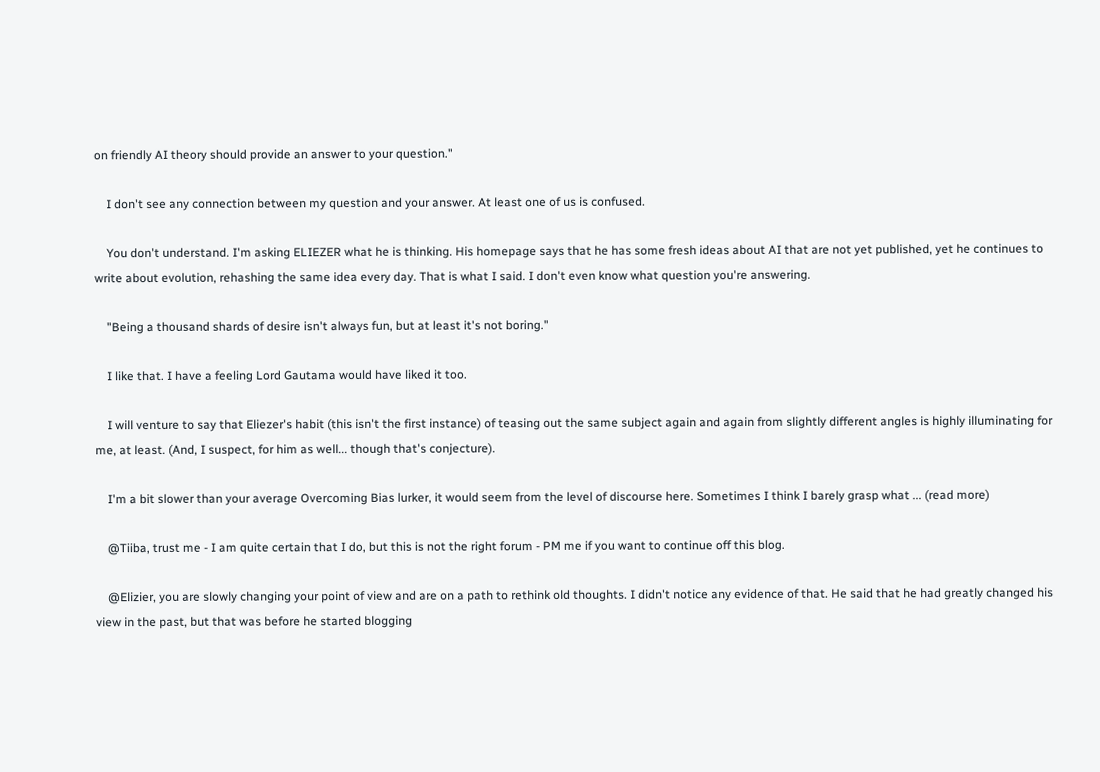on friendly AI theory should provide an answer to your question."

    I don't see any connection between my question and your answer. At least one of us is confused.

    You don't understand. I'm asking ELIEZER what he is thinking. His homepage says that he has some fresh ideas about AI that are not yet published, yet he continues to write about evolution, rehashing the same idea every day. That is what I said. I don't even know what question you're answering.

    "Being a thousand shards of desire isn't always fun, but at least it's not boring."

    I like that. I have a feeling Lord Gautama would have liked it too.

    I will venture to say that Eliezer's habit (this isn't the first instance) of teasing out the same subject again and again from slightly different angles is highly illuminating for me, at least. (And, I suspect, for him as well... though that's conjecture).

    I'm a bit slower than your average Overcoming Bias lurker, it would seem from the level of discourse here. Sometimes I think I barely grasp what ... (read more)

    @Tiiba, trust me - I am quite certain that I do, but this is not the right forum - PM me if you want to continue off this blog.

    @Elizier, you are slowly changing your point of view and are on a path to rethink old thoughts. I didn't notice any evidence of that. He said that he had greatly changed his view in the past, but that was before he started blogging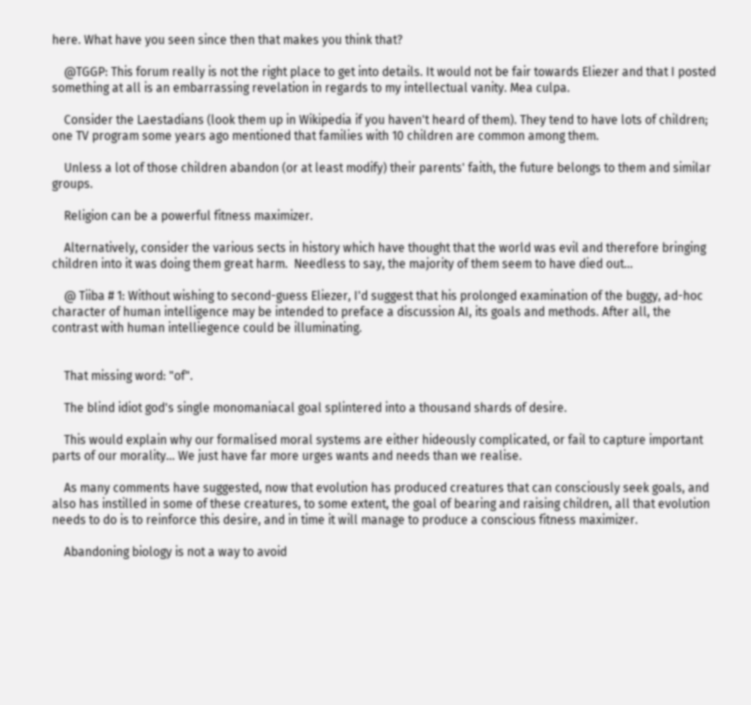here. What have you seen since then that makes you think that?

    @TGGP: This forum really is not the right place to get into details. It would not be fair towards Eliezer and that I posted something at all is an embarrassing revelation in regards to my intellectual vanity. Mea culpa.

    Consider the Laestadians (look them up in Wikipedia if you haven't heard of them). They tend to have lots of children; one TV program some years ago mentioned that families with 10 children are common among them.

    Unless a lot of those children abandon (or at least modify) their parents' faith, the future belongs to them and similar groups.

    Religion can be a powerful fitness maximizer.

    Alternatively, consider the various sects in history which have thought that the world was evil and therefore bringing children into it was doing them great harm.  Needless to say, the majority of them seem to have died out...

    @ Tiiba # 1: Without wishing to second-guess Eliezer, I'd suggest that his prolonged examination of the buggy, ad-hoc character of human intelligence may be intended to preface a discussion AI, its goals and methods. After all, the contrast with human intelliegence could be illuminating.


    That missing word: "of".

    The blind idiot god's single monomaniacal goal splintered into a thousand shards of desire.

    This would explain why our formalised moral systems are either hideously complicated, or fail to capture important parts of our morality... We just have far more urges wants and needs than we realise.

    As many comments have suggested, now that evolution has produced creatures that can consciously seek goals, and also has instilled in some of these creatures, to some extent, the goal of bearing and raising children, all that evolution needs to do is to reinforce this desire, and in time it will manage to produce a conscious fitness maximizer.

    Abandoning biology is not a way to avoid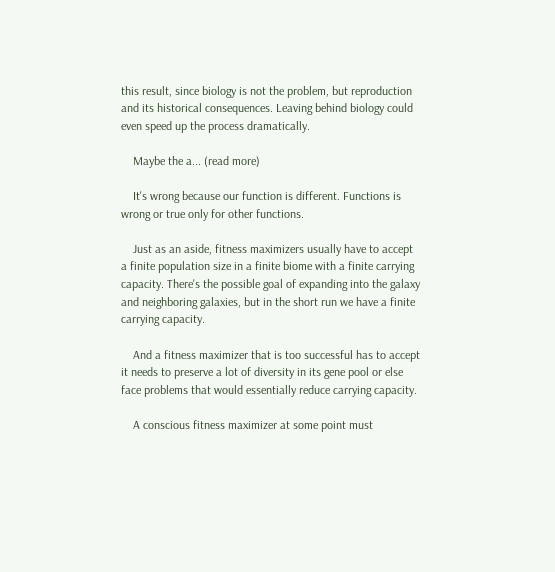this result, since biology is not the problem, but reproduction and its historical consequences. Leaving behind biology could even speed up the process dramatically.

    Maybe the a... (read more)

    It's wrong because our function is different. Functions is wrong or true only for other functions.

    Just as an aside, fitness maximizers usually have to accept a finite population size in a finite biome with a finite carrying capacity. There's the possible goal of expanding into the galaxy and neighboring galaxies, but in the short run we have a finite carrying capacity.

    And a fitness maximizer that is too successful has to accept it needs to preserve a lot of diversity in its gene pool or else face problems that would essentially reduce carrying capacity.

    A conscious fitness maximizer at some point must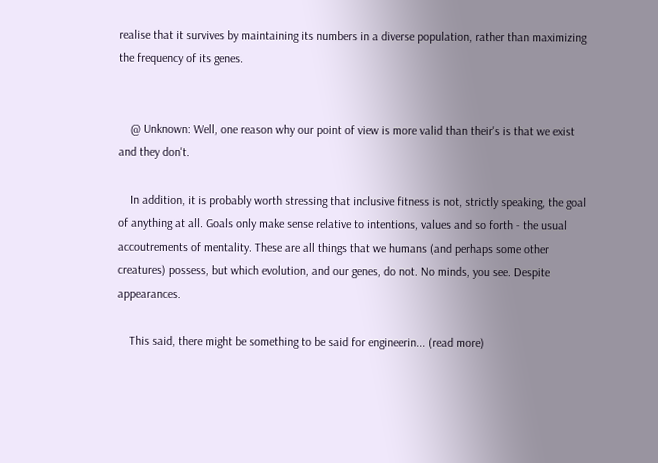realise that it survives by maintaining its numbers in a diverse population, rather than maximizing the frequency of its genes.


    @ Unknown: Well, one reason why our point of view is more valid than their's is that we exist and they don't.

    In addition, it is probably worth stressing that inclusive fitness is not, strictly speaking, the goal of anything at all. Goals only make sense relative to intentions, values and so forth - the usual accoutrements of mentality. These are all things that we humans (and perhaps some other creatures) possess, but which evolution, and our genes, do not. No minds, you see. Despite appearances.

    This said, there might be something to be said for engineerin... (read more)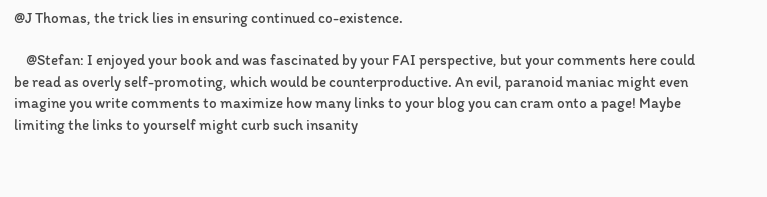@J Thomas, the trick lies in ensuring continued co-existence.

    @Stefan: I enjoyed your book and was fascinated by your FAI perspective, but your comments here could be read as overly self-promoting, which would be counterproductive. An evil, paranoid maniac might even imagine you write comments to maximize how many links to your blog you can cram onto a page! Maybe limiting the links to yourself might curb such insanity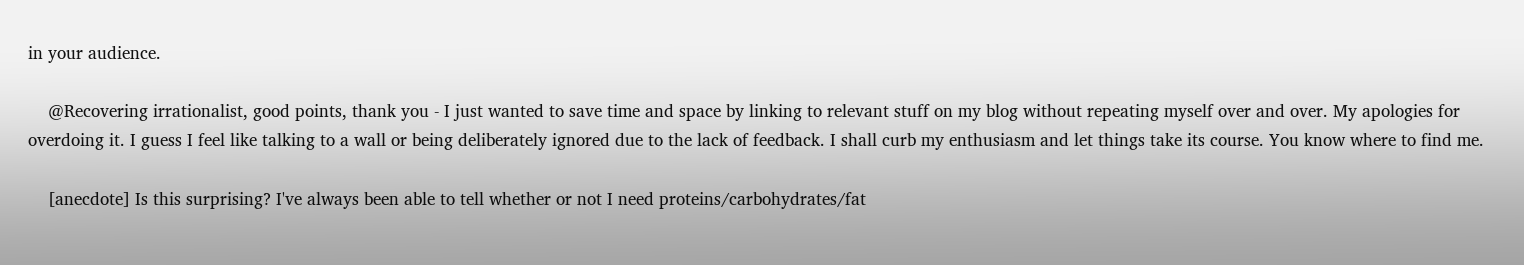in your audience.

    @Recovering irrationalist, good points, thank you - I just wanted to save time and space by linking to relevant stuff on my blog without repeating myself over and over. My apologies for overdoing it. I guess I feel like talking to a wall or being deliberately ignored due to the lack of feedback. I shall curb my enthusiasm and let things take its course. You know where to find me.

    [anecdote] Is this surprising? I've always been able to tell whether or not I need proteins/carbohydrates/fat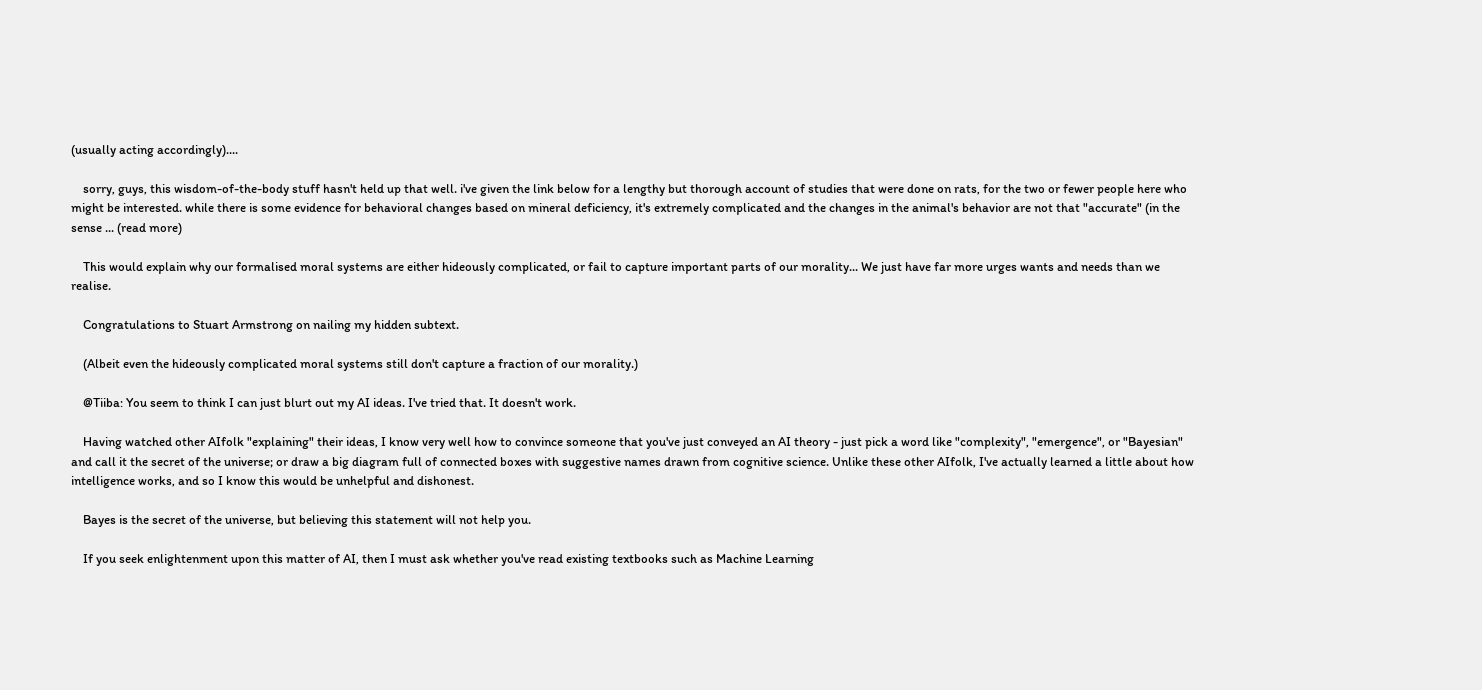(usually acting accordingly)....

    sorry, guys, this wisdom-of-the-body stuff hasn't held up that well. i've given the link below for a lengthy but thorough account of studies that were done on rats, for the two or fewer people here who might be interested. while there is some evidence for behavioral changes based on mineral deficiency, it's extremely complicated and the changes in the animal's behavior are not that "accurate" (in the sense ... (read more)

    This would explain why our formalised moral systems are either hideously complicated, or fail to capture important parts of our morality... We just have far more urges wants and needs than we realise.

    Congratulations to Stuart Armstrong on nailing my hidden subtext.

    (Albeit even the hideously complicated moral systems still don't capture a fraction of our morality.)

    @Tiiba: You seem to think I can just blurt out my AI ideas. I've tried that. It doesn't work.

    Having watched other AIfolk "explaining" their ideas, I know very well how to convince someone that you've just conveyed an AI theory - just pick a word like "complexity", "emergence", or "Bayesian" and call it the secret of the universe; or draw a big diagram full of connected boxes with suggestive names drawn from cognitive science. Unlike these other AIfolk, I've actually learned a little about how intelligence works, and so I know this would be unhelpful and dishonest.

    Bayes is the secret of the universe, but believing this statement will not help you.

    If you seek enlightenment upon this matter of AI, then I must ask whether you've read existing textbooks such as Machine Learning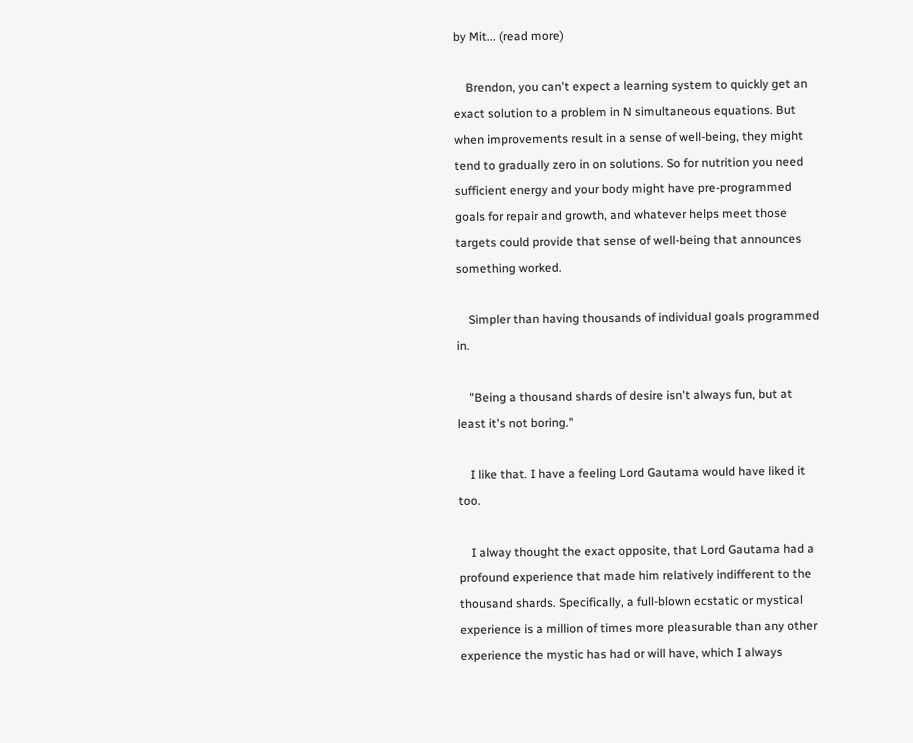by Mit... (read more)

    Brendon, you can't expect a learning system to quickly get an exact solution to a problem in N simultaneous equations. But when improvements result in a sense of well-being, they might tend to gradually zero in on solutions. So for nutrition you need sufficient energy and your body might have pre-programmed goals for repair and growth, and whatever helps meet those targets could provide that sense of well-being that announces something worked.

    Simpler than having thousands of individual goals programmed in.

    "Being a thousand shards of desire isn't always fun, but at least it's not boring."

    I like that. I have a feeling Lord Gautama would have liked it too.

    I alway thought the exact opposite, that Lord Gautama had a profound experience that made him relatively indifferent to the thousand shards. Specifically, a full-blown ecstatic or mystical experience is a million of times more pleasurable than any other experience the mystic has had or will have, which I always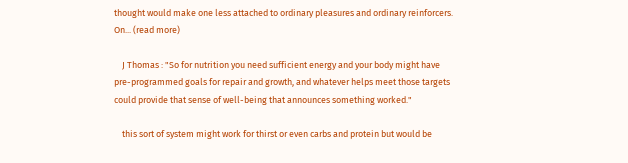thought would make one less attached to ordinary pleasures and ordinary reinforcers. On... (read more)

    J Thomas : "So for nutrition you need sufficient energy and your body might have pre-programmed goals for repair and growth, and whatever helps meet those targets could provide that sense of well-being that announces something worked."

    this sort of system might work for thirst or even carbs and protein but would be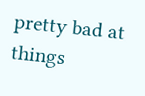pretty bad at things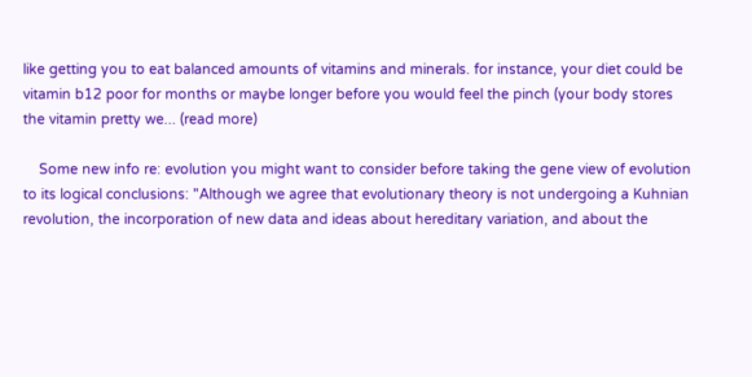like getting you to eat balanced amounts of vitamins and minerals. for instance, your diet could be vitamin b12 poor for months or maybe longer before you would feel the pinch (your body stores the vitamin pretty we... (read more)

    Some new info re: evolution you might want to consider before taking the gene view of evolution to its logical conclusions: "Although we agree that evolutionary theory is not undergoing a Kuhnian revolution, the incorporation of new data and ideas about hereditary variation, and about the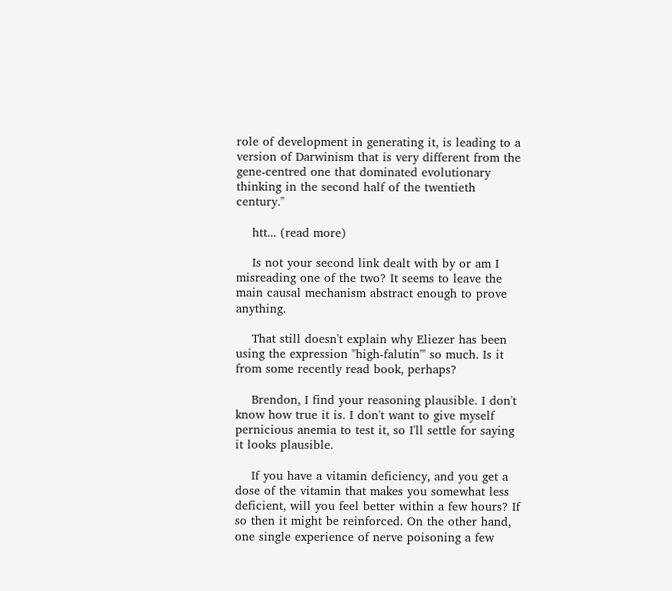role of development in generating it, is leading to a version of Darwinism that is very different from the gene-centred one that dominated evolutionary thinking in the second half of the twentieth century."

    htt... (read more)

    Is not your second link dealt with by or am I misreading one of the two? It seems to leave the main causal mechanism abstract enough to prove anything.

    That still doesn't explain why Eliezer has been using the expression "high-falutin'" so much. Is it from some recently read book, perhaps?

    Brendon, I find your reasoning plausible. I don't know how true it is. I don't want to give myself pernicious anemia to test it, so I'll settle for saying it looks plausible.

    If you have a vitamin deficiency, and you get a dose of the vitamin that makes you somewhat less deficient, will you feel better within a few hours? If so then it might be reinforced. On the other hand, one single experience of nerve poisoning a few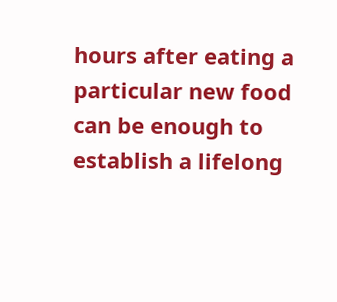hours after eating a particular new food can be enough to establish a lifelong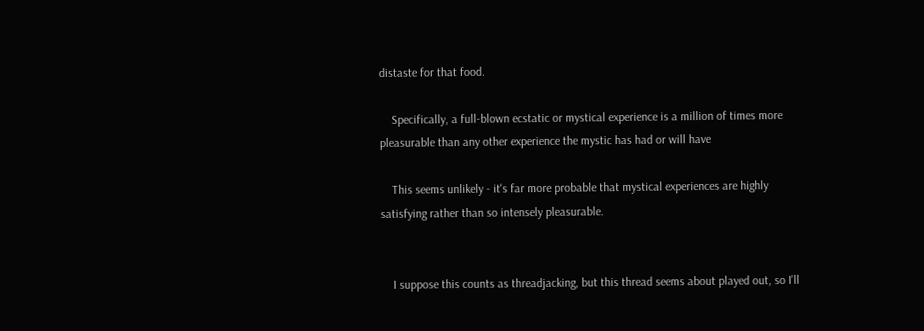distaste for that food.

    Specifically, a full-blown ecstatic or mystical experience is a million of times more pleasurable than any other experience the mystic has had or will have

    This seems unlikely - it's far more probable that mystical experiences are highly satisfying rather than so intensely pleasurable.


    I suppose this counts as threadjacking, but this thread seems about played out, so I'll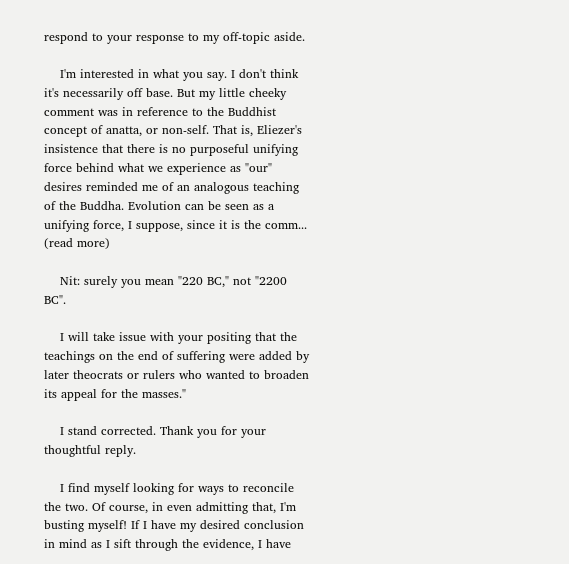respond to your response to my off-topic aside.

    I'm interested in what you say. I don't think it's necessarily off base. But my little cheeky comment was in reference to the Buddhist concept of anatta, or non-self. That is, Eliezer's insistence that there is no purposeful unifying force behind what we experience as "our" desires reminded me of an analogous teaching of the Buddha. Evolution can be seen as a unifying force, I suppose, since it is the comm... (read more)

    Nit: surely you mean "220 BC," not "2200 BC".

    I will take issue with your positing that the teachings on the end of suffering were added by later theocrats or rulers who wanted to broaden its appeal for the masses."

    I stand corrected. Thank you for your thoughtful reply.

    I find myself looking for ways to reconcile the two. Of course, in even admitting that, I'm busting myself! If I have my desired conclusion in mind as I sift through the evidence, I have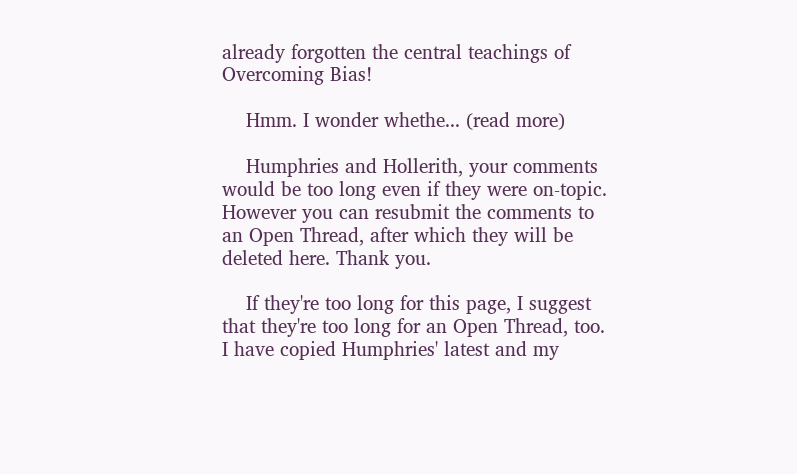already forgotten the central teachings of Overcoming Bias!

    Hmm. I wonder whethe... (read more)

    Humphries and Hollerith, your comments would be too long even if they were on-topic. However you can resubmit the comments to an Open Thread, after which they will be deleted here. Thank you.

    If they're too long for this page, I suggest that they're too long for an Open Thread, too. I have copied Humphries' latest and my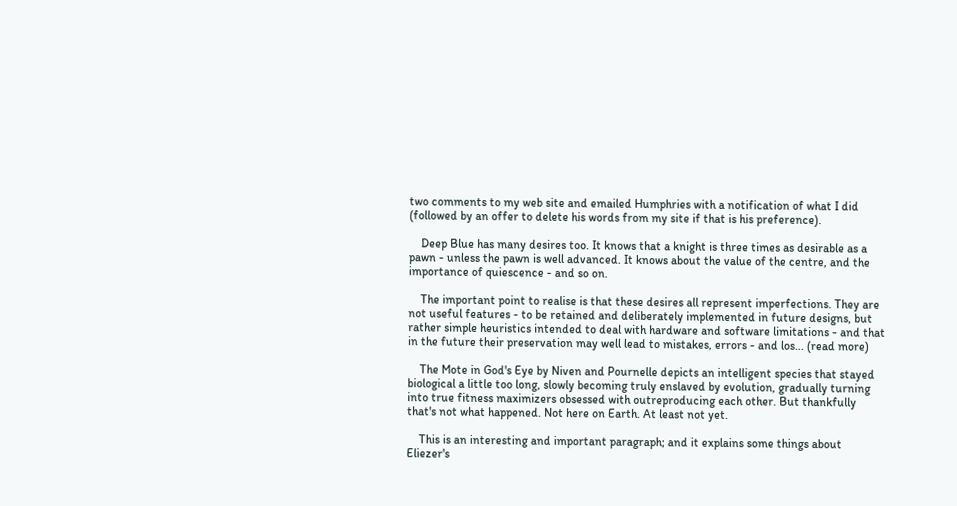two comments to my web site and emailed Humphries with a notification of what I did (followed by an offer to delete his words from my site if that is his preference).

    Deep Blue has many desires too. It knows that a knight is three times as desirable as a pawn - unless the pawn is well advanced. It knows about the value of the centre, and the importance of quiescence - and so on.

    The important point to realise is that these desires all represent imperfections. They are not useful features - to be retained and deliberately implemented in future designs, but rather simple heuristics intended to deal with hardware and software limitations - and that in the future their preservation may well lead to mistakes, errors - and los... (read more)

    The Mote in God's Eye by Niven and Pournelle depicts an intelligent species that stayed biological a little too long, slowly becoming truly enslaved by evolution, gradually turning into true fitness maximizers obsessed with outreproducing each other. But thankfully that's not what happened. Not here on Earth. At least not yet.

    This is an interesting and important paragraph; and it explains some things about Eliezer's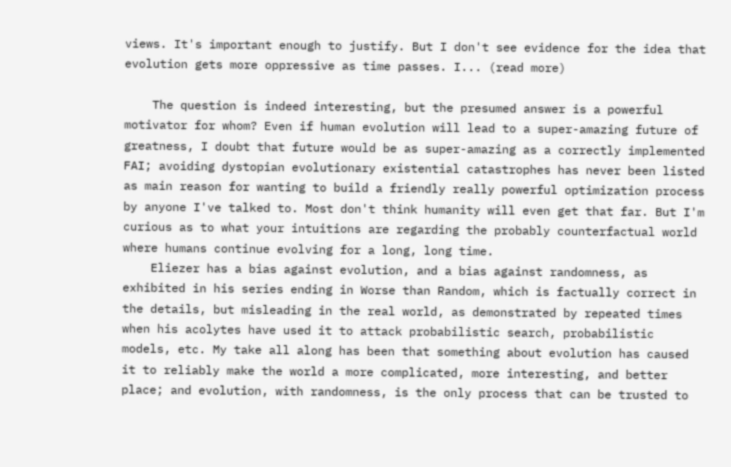views. It's important enough to justify. But I don't see evidence for the idea that evolution gets more oppressive as time passes. I... (read more)

    The question is indeed interesting, but the presumed answer is a powerful motivator for whom? Even if human evolution will lead to a super-amazing future of greatness, I doubt that future would be as super-amazing as a correctly implemented FAI; avoiding dystopian evolutionary existential catastrophes has never been listed as main reason for wanting to build a friendly really powerful optimization process by anyone I've talked to. Most don't think humanity will even get that far. But I'm curious as to what your intuitions are regarding the probably counterfactual world where humans continue evolving for a long, long time.
    Eliezer has a bias against evolution, and a bias against randomness, as exhibited in his series ending in Worse than Random, which is factually correct in the details, but misleading in the real world, as demonstrated by repeated times when his acolytes have used it to attack probabilistic search, probabilistic models, etc. My take all along has been that something about evolution has caused it to reliably make the world a more complicated, more interesting, and better place; and evolution, with randomness, is the only process that can be trusted to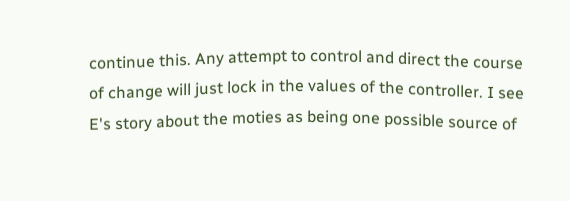continue this. Any attempt to control and direct the course of change will just lock in the values of the controller. I see E's story about the moties as being one possible source of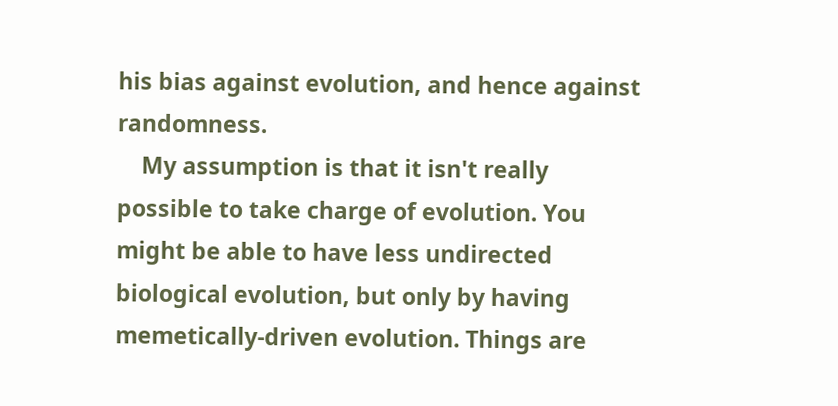his bias against evolution, and hence against randomness.
    My assumption is that it isn't really possible to take charge of evolution. You might be able to have less undirected biological evolution, but only by having memetically-driven evolution. Things are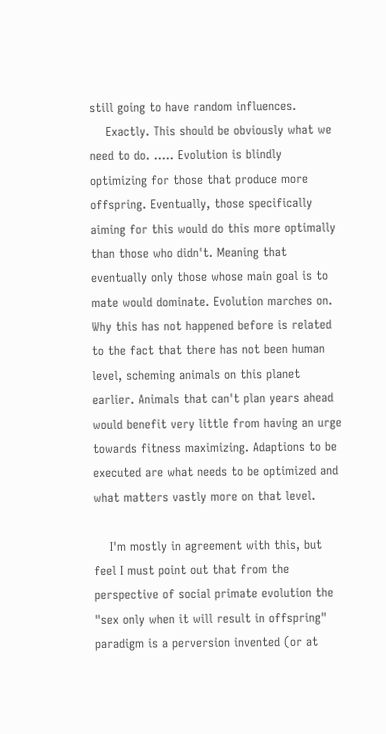still going to have random influences.
    Exactly. This should be obviously what we need to do. ..... Evolution is blindly optimizing for those that produce more offspring. Eventually, those specifically aiming for this would do this more optimally than those who didn't. Meaning that eventually only those whose main goal is to mate would dominate. Evolution marches on. Why this has not happened before is related to the fact that there has not been human level, scheming animals on this planet earlier. Animals that can't plan years ahead would benefit very little from having an urge towards fitness maximizing. Adaptions to be executed are what needs to be optimized and what matters vastly more on that level.

    I'm mostly in agreement with this, but feel I must point out that from the perspective of social primate evolution the "sex only when it will result in offspring" paradigm is a perversion invented (or at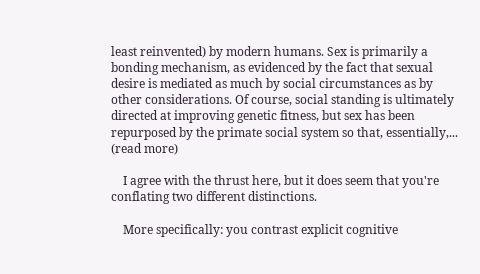least reinvented) by modern humans. Sex is primarily a bonding mechanism, as evidenced by the fact that sexual desire is mediated as much by social circumstances as by other considerations. Of course, social standing is ultimately directed at improving genetic fitness, but sex has been repurposed by the primate social system so that, essentially,... (read more)

    I agree with the thrust here, but it does seem that you're conflating two different distinctions.

    More specifically: you contrast explicit cognitive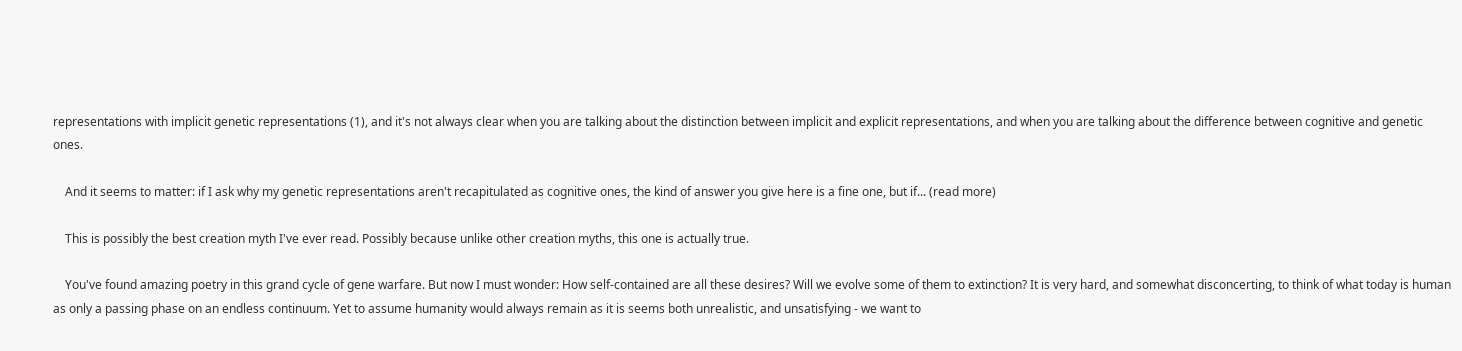representations with implicit genetic representations (1), and it's not always clear when you are talking about the distinction between implicit and explicit representations, and when you are talking about the difference between cognitive and genetic ones.

    And it seems to matter: if I ask why my genetic representations aren't recapitulated as cognitive ones, the kind of answer you give here is a fine one, but if... (read more)

    This is possibly the best creation myth I've ever read. Possibly because unlike other creation myths, this one is actually true.

    You've found amazing poetry in this grand cycle of gene warfare. But now I must wonder: How self-contained are all these desires? Will we evolve some of them to extinction? It is very hard, and somewhat disconcerting, to think of what today is human as only a passing phase on an endless continuum. Yet to assume humanity would always remain as it is seems both unrealistic, and unsatisfying - we want to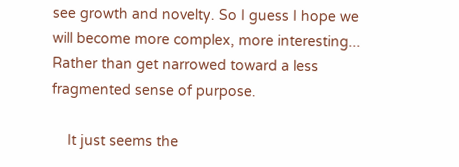see growth and novelty. So I guess I hope we will become more complex, more interesting... Rather than get narrowed toward a less fragmented sense of purpose.

    It just seems the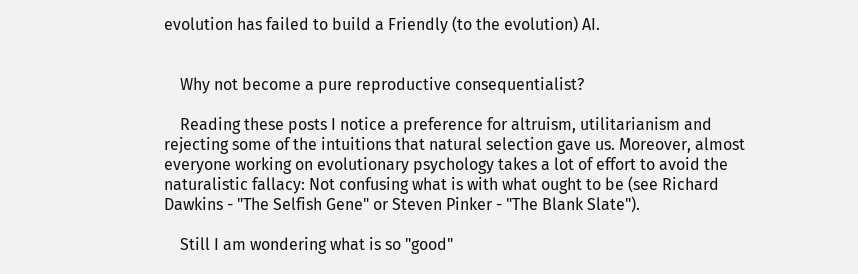evolution has failed to build a Friendly (to the evolution) AI.


    Why not become a pure reproductive consequentialist?

    Reading these posts I notice a preference for altruism, utilitarianism and rejecting some of the intuitions that natural selection gave us. Moreover, almost everyone working on evolutionary psychology takes a lot of effort to avoid the naturalistic fallacy: Not confusing what is with what ought to be (see Richard Dawkins - "The Selfish Gene" or Steven Pinker - "The Blank Slate").

    Still I am wondering what is so "good"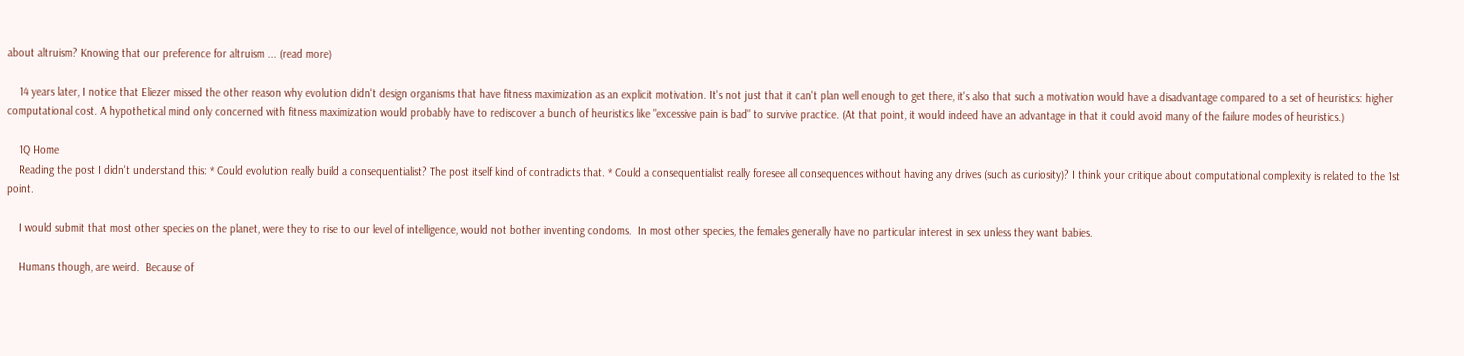about altruism? Knowing that our preference for altruism ... (read more)

    14 years later, I notice that Eliezer missed the other reason why evolution didn't design organisms that have fitness maximization as an explicit motivation. It's not just that it can't plan well enough to get there, it's also that such a motivation would have a disadvantage compared to a set of heuristics: higher computational cost. A hypothetical mind only concerned with fitness maximization would probably have to rediscover a bunch of heuristics like "excessive pain is bad" to survive practice. (At that point, it would indeed have an advantage in that it could avoid many of the failure modes of heuristics.)

    1Q Home
    Reading the post I didn't understand this: * Could evolution really build a consequentialist? The post itself kind of contradicts that. * Could a consequentialist really foresee all consequences without having any drives (such as curiosity)? I think your critique about computational complexity is related to the 1st point.

    I would submit that most other species on the planet, were they to rise to our level of intelligence, would not bother inventing condoms.  In most other species, the females generally have no particular interest in sex unless they want babies.

    Humans though, are weird.  Because of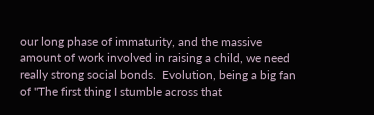our long phase of immaturity, and the massive amount of work involved in raising a child, we need really strong social bonds.  Evolution, being a big fan of "The first thing I stumble across that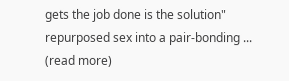gets the job done is the solution" repurposed sex into a pair-bonding ... (read more)